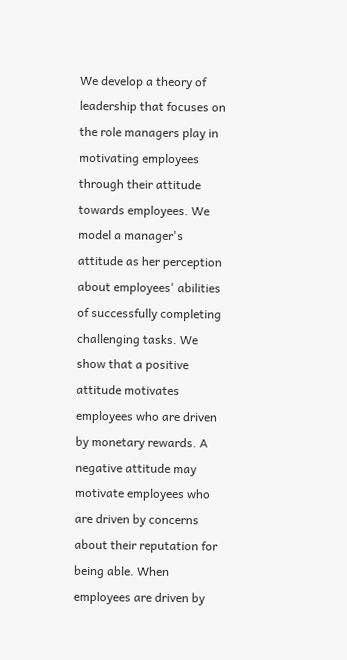We develop a theory of leadership that focuses on the role managers play in motivating employees through their attitude towards employees. We model a manager's attitude as her perception about employees' abilities of successfully completing challenging tasks. We show that a positive attitude motivates employees who are driven by monetary rewards. A negative attitude may motivate employees who are driven by concerns about their reputation for being able. When employees are driven by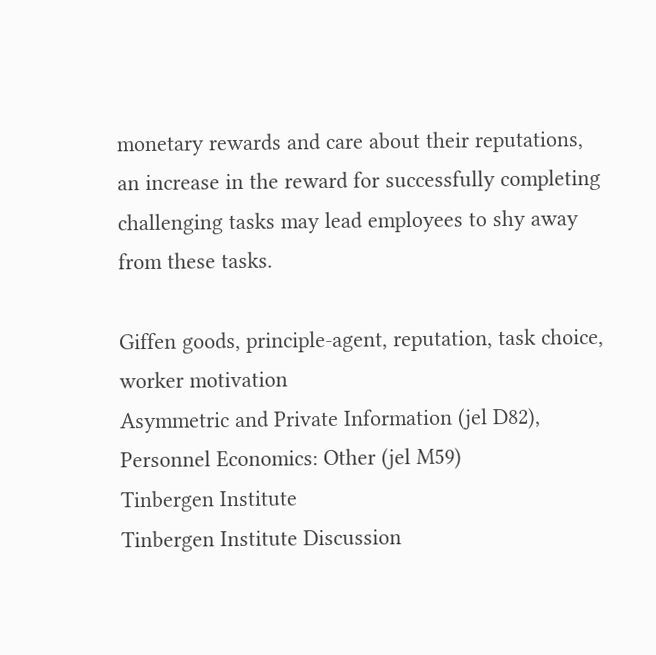monetary rewards and care about their reputations, an increase in the reward for successfully completing challenging tasks may lead employees to shy away from these tasks.

Giffen goods, principle-agent, reputation, task choice, worker motivation
Asymmetric and Private Information (jel D82), Personnel Economics: Other (jel M59)
Tinbergen Institute
Tinbergen Institute Discussion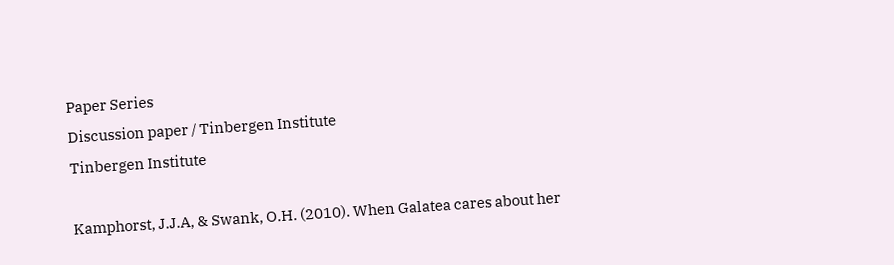Paper Series
Discussion paper / Tinbergen Institute
Tinbergen Institute

Kamphorst, J.J.A, & Swank, O.H. (2010). When Galatea cares about her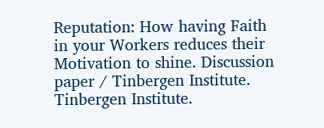Reputation: How having Faith in your Workers reduces their Motivation to shine. Discussion paper / Tinbergen Institute. Tinbergen Institute.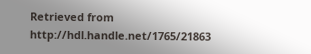Retrieved from http://hdl.handle.net/1765/21863